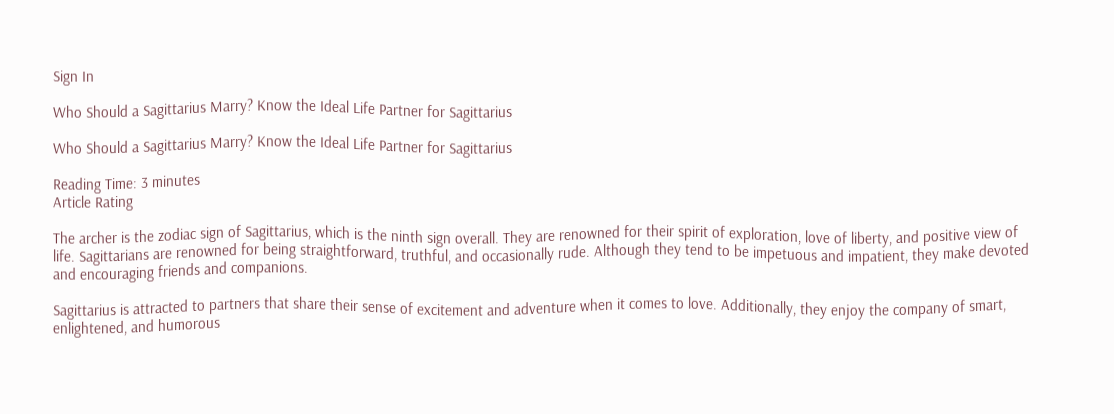Sign In

Who Should a Sagittarius Marry? Know the Ideal Life Partner for Sagittarius

Who Should a Sagittarius Marry? Know the Ideal Life Partner for Sagittarius

Reading Time: 3 minutes
Article Rating

The archer is the zodiac sign of Sagittarius, which is the ninth sign overall. They are renowned for their spirit of exploration, love of liberty, and positive view of life. Sagittarians are renowned for being straightforward, truthful, and occasionally rude. Although they tend to be impetuous and impatient, they make devoted and encouraging friends and companions.

Sagittarius is attracted to partners that share their sense of excitement and adventure when it comes to love. Additionally, they enjoy the company of smart, enlightened, and humorous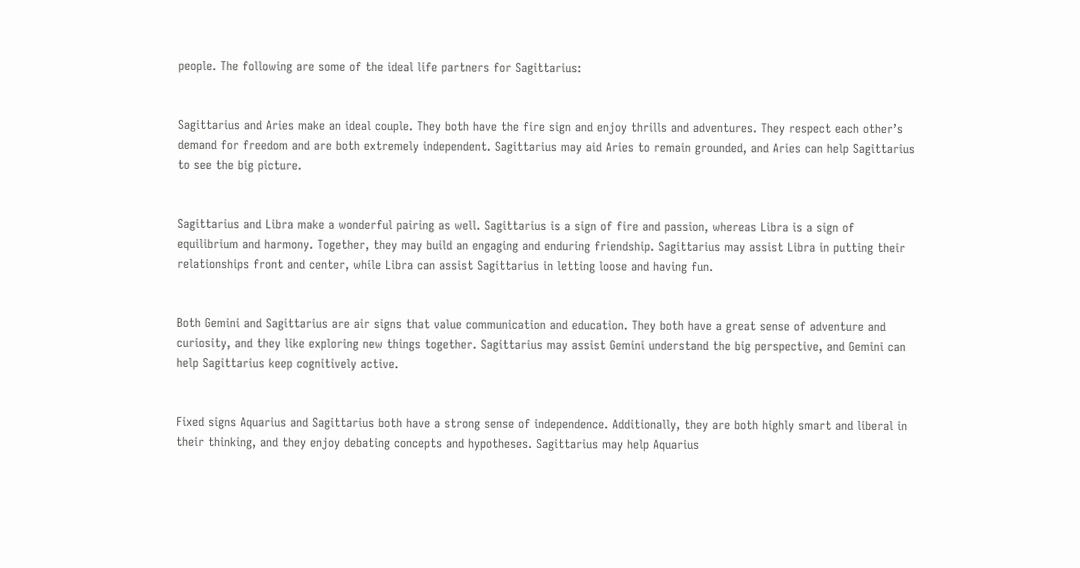people. The following are some of the ideal life partners for Sagittarius:


Sagittarius and Aries make an ideal couple. They both have the fire sign and enjoy thrills and adventures. They respect each other’s demand for freedom and are both extremely independent. Sagittarius may aid Aries to remain grounded, and Aries can help Sagittarius to see the big picture.


Sagittarius and Libra make a wonderful pairing as well. Sagittarius is a sign of fire and passion, whereas Libra is a sign of equilibrium and harmony. Together, they may build an engaging and enduring friendship. Sagittarius may assist Libra in putting their relationships front and center, while Libra can assist Sagittarius in letting loose and having fun.


Both Gemini and Sagittarius are air signs that value communication and education. They both have a great sense of adventure and curiosity, and they like exploring new things together. Sagittarius may assist Gemini understand the big perspective, and Gemini can help Sagittarius keep cognitively active.


Fixed signs Aquarius and Sagittarius both have a strong sense of independence. Additionally, they are both highly smart and liberal in their thinking, and they enjoy debating concepts and hypotheses. Sagittarius may help Aquarius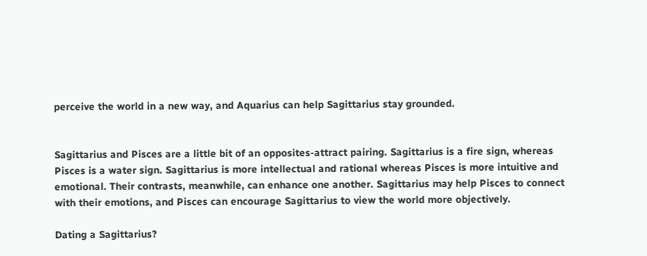perceive the world in a new way, and Aquarius can help Sagittarius stay grounded.


Sagittarius and Pisces are a little bit of an opposites-attract pairing. Sagittarius is a fire sign, whereas Pisces is a water sign. Sagittarius is more intellectual and rational whereas Pisces is more intuitive and emotional. Their contrasts, meanwhile, can enhance one another. Sagittarius may help Pisces to connect with their emotions, and Pisces can encourage Sagittarius to view the world more objectively.

Dating a Sagittarius?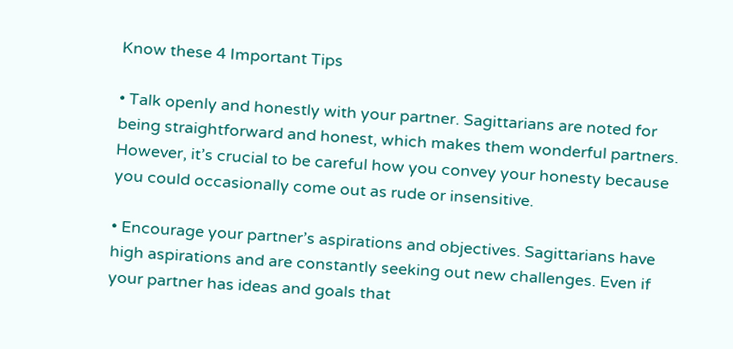Know these 4 Important Tips

• Talk openly and honestly with your partner. Sagittarians are noted for being straightforward and honest, which makes them wonderful partners. However, it’s crucial to be careful how you convey your honesty because you could occasionally come out as rude or insensitive.

• Encourage your partner’s aspirations and objectives. Sagittarians have high aspirations and are constantly seeking out new challenges. Even if your partner has ideas and goals that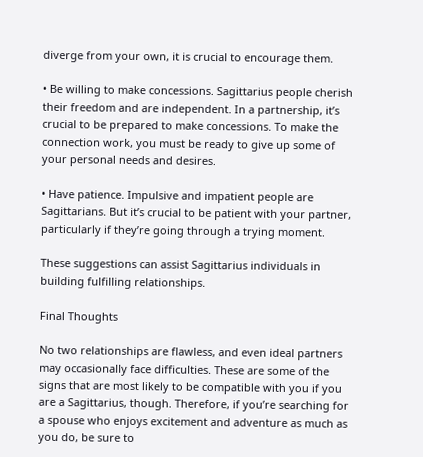diverge from your own, it is crucial to encourage them.

• Be willing to make concessions. Sagittarius people cherish their freedom and are independent. In a partnership, it’s crucial to be prepared to make concessions. To make the connection work, you must be ready to give up some of your personal needs and desires.

• Have patience. Impulsive and impatient people are Sagittarians. But it’s crucial to be patient with your partner, particularly if they’re going through a trying moment.

These suggestions can assist Sagittarius individuals in building fulfilling relationships.

Final Thoughts

No two relationships are flawless, and even ideal partners may occasionally face difficulties. These are some of the signs that are most likely to be compatible with you if you are a Sagittarius, though. Therefore, if you’re searching for a spouse who enjoys excitement and adventure as much as you do, be sure to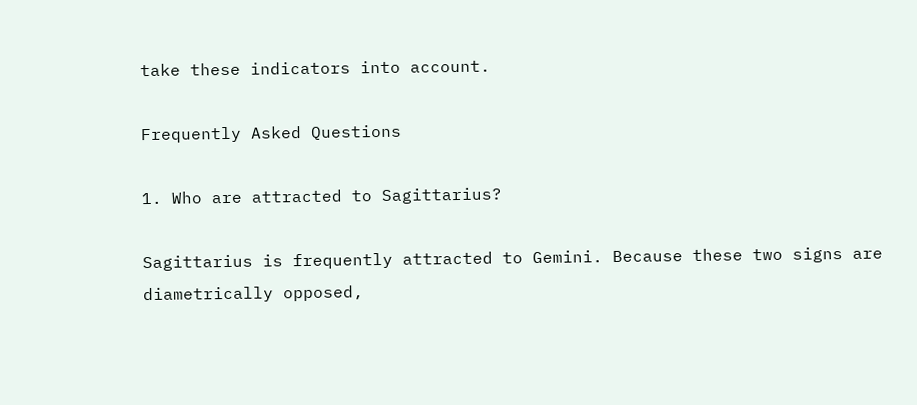take these indicators into account.

Frequently Asked Questions

1. Who are attracted to Sagittarius?

Sagittarius is frequently attracted to Gemini. Because these two signs are diametrically opposed,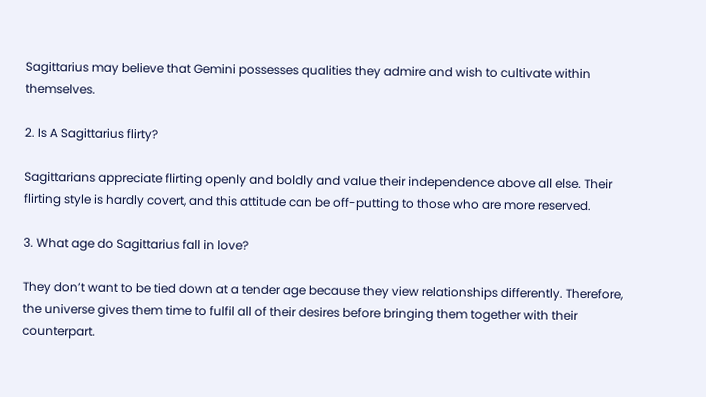Sagittarius may believe that Gemini possesses qualities they admire and wish to cultivate within themselves.

2. Is A Sagittarius flirty?

Sagittarians appreciate flirting openly and boldly and value their independence above all else. Their flirting style is hardly covert, and this attitude can be off-putting to those who are more reserved.

3. What age do Sagittarius fall in love?

They don’t want to be tied down at a tender age because they view relationships differently. Therefore, the universe gives them time to fulfil all of their desires before bringing them together with their counterpart.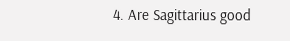4. Are Sagittarius good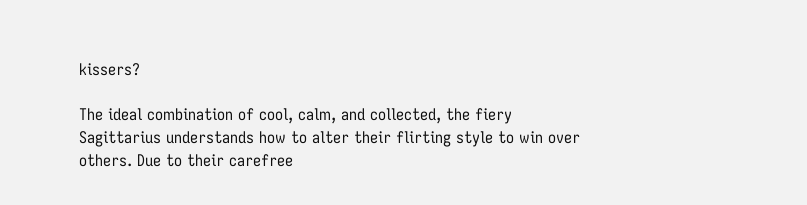kissers?

The ideal combination of cool, calm, and collected, the fiery Sagittarius understands how to alter their flirting style to win over others. Due to their carefree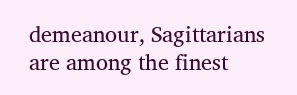demeanour, Sagittarians are among the finest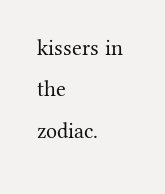kissers in the zodiac.